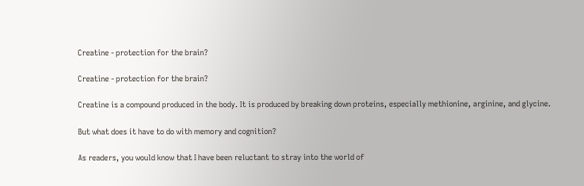Creatine - protection for the brain?

Creatine - protection for the brain?

Creatine is a compound produced in the body. It is produced by breaking down proteins, especially methionine, arginine, and glycine.

But what does it have to do with memory and cognition?

As readers, you would know that I have been reluctant to stray into the world of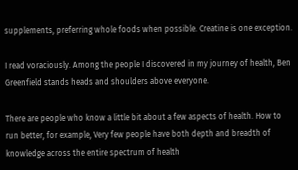supplements, preferring whole foods when possible. Creatine is one exception.

I read voraciously. Among the people I discovered in my journey of health, Ben Greenfield stands heads and shoulders above everyone.

There are people who know a little bit about a few aspects of health. How to run better, for example, Very few people have both depth and breadth of knowledge across the entire spectrum of health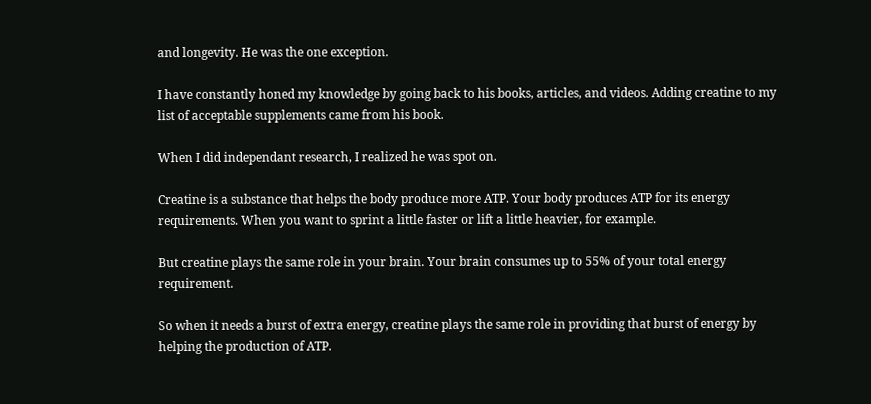and longevity. He was the one exception.

I have constantly honed my knowledge by going back to his books, articles, and videos. Adding creatine to my list of acceptable supplements came from his book.

When I did independant research, I realized he was spot on.

Creatine is a substance that helps the body produce more ATP. Your body produces ATP for its energy requirements. When you want to sprint a little faster or lift a little heavier, for example.

But creatine plays the same role in your brain. Your brain consumes up to 55% of your total energy requirement.

So when it needs a burst of extra energy, creatine plays the same role in providing that burst of energy by helping the production of ATP.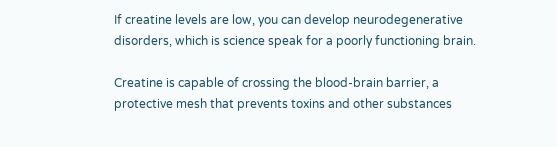If creatine levels are low, you can develop neurodegenerative disorders, which is science speak for a poorly functioning brain.

Creatine is capable of crossing the blood-brain barrier, a protective mesh that prevents toxins and other substances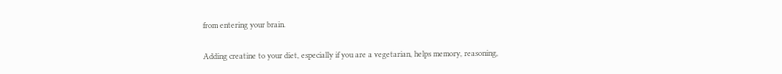from entering your brain.

Adding creatine to your diet, especially if you are a vegetarian, helps memory, reasoning,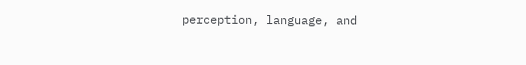perception, language, and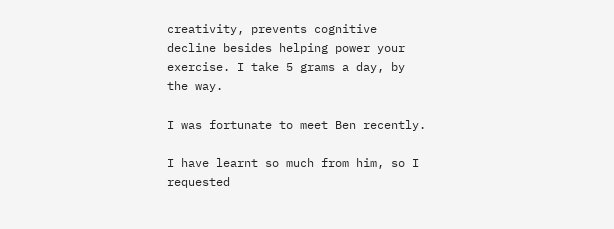creativity, prevents cognitive decline besides helping power your exercise. I take 5 grams a day, by the way.

I was fortunate to meet Ben recently.

I have learnt so much from him, so I requested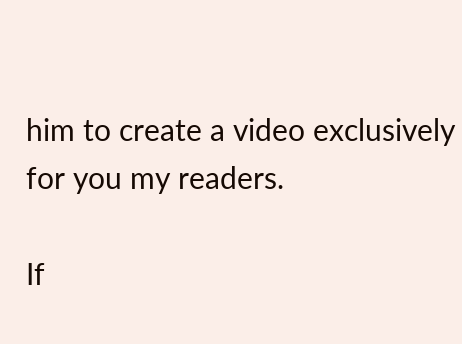him to create a video exclusively for you my readers.

If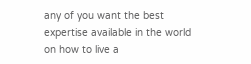any of you want the best expertise available in the world on how to live a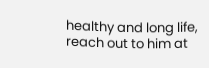healthy and long life, reach out to him at